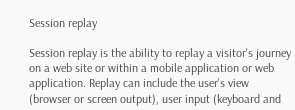Session replay

Session replay is the ability to replay a visitor's journey on a web site or within a mobile application or web application. Replay can include the user's view (browser or screen output), user input (keyboard and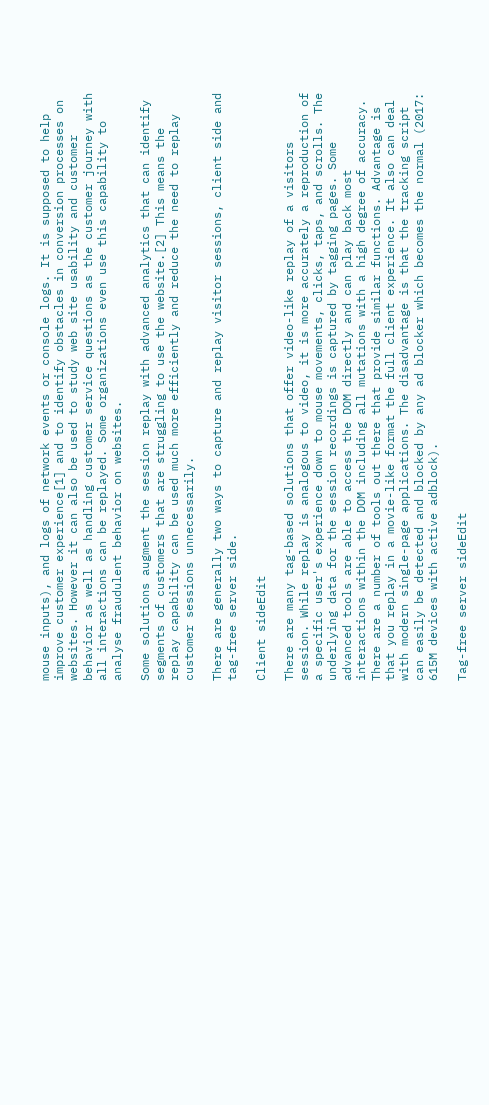mouse inputs), and logs of network events or console logs. It is supposed to help improve customer experience[1] and to identify obstacles in conversion processes on websites. However it can also be used to study web site usability and customer behavior as well as handling customer service questions as the customer journey with all interactions can be replayed. Some organizations even use this capability to analyse fraudulent behavior on websites.

Some solutions augment the session replay with advanced analytics that can identify segments of customers that are struggling to use the website.[2] This means the replay capability can be used much more efficiently and reduce the need to replay customer sessions unnecessarily.

There are generally two ways to capture and replay visitor sessions, client side and tag-free server side.

Client sideEdit

There are many tag-based solutions that offer video-like replay of a visitors session. While replay is analogous to video, it is more accurately a reproduction of a specific user's experience down to mouse movements, clicks, taps, and scrolls. The underlying data for the session recordings is captured by tagging pages. Some advanced tools are able to access the DOM directly and can play back most interactions within the DOM including all mutations with a high degree of accuracy. There are a number of tools out there that provide similar functions. Advantage is that you replay in a movie-like format the full client experience. It also can deal with modern single-page applications. The disadvantage is that the tracking script can easily be detected and blocked by any ad blocker which becomes the normal (2017: 615M devices with active adblock).

Tag-free server sideEdit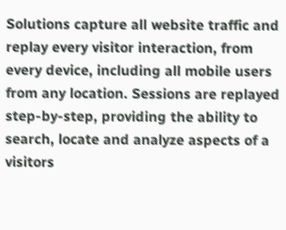Solutions capture all website traffic and replay every visitor interaction, from every device, including all mobile users from any location. Sessions are replayed step-by-step, providing the ability to search, locate and analyze aspects of a visitors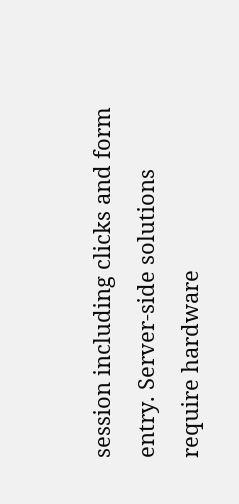session including clicks and form entry. Server-side solutions require hardware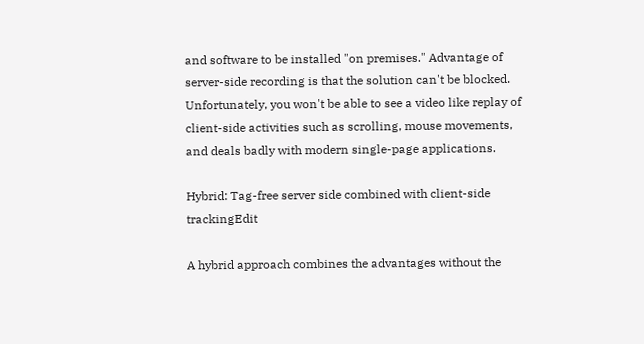and software to be installed "on premises." Advantage of server-side recording is that the solution can't be blocked. Unfortunately, you won't be able to see a video like replay of client-side activities such as scrolling, mouse movements, and deals badly with modern single-page applications.

Hybrid: Tag-free server side combined with client-side trackingEdit

A hybrid approach combines the advantages without the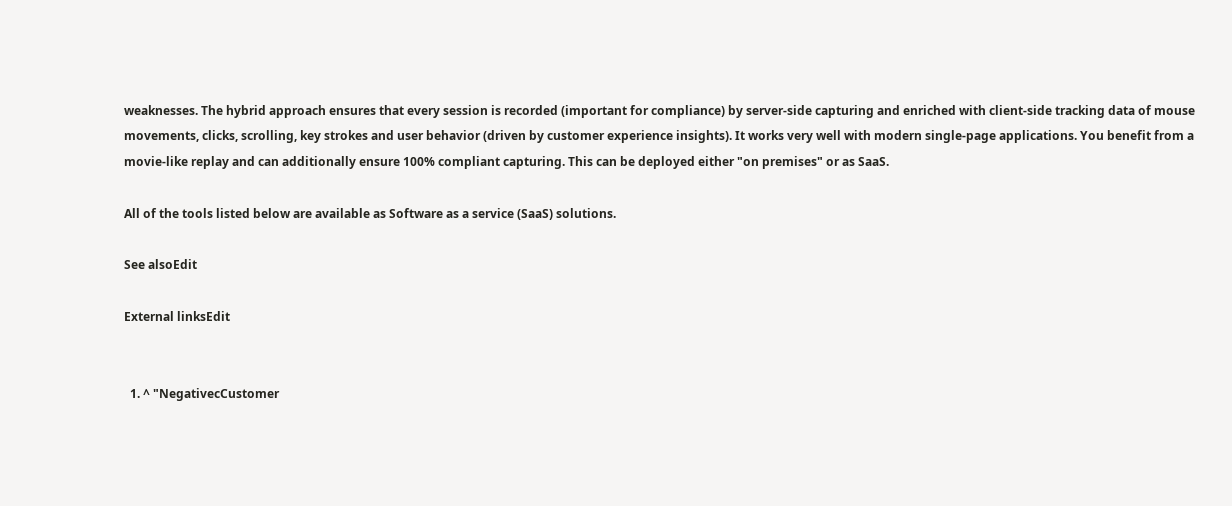weaknesses. The hybrid approach ensures that every session is recorded (important for compliance) by server-side capturing and enriched with client-side tracking data of mouse movements, clicks, scrolling, key strokes and user behavior (driven by customer experience insights). It works very well with modern single-page applications. You benefit from a movie-like replay and can additionally ensure 100% compliant capturing. This can be deployed either "on premises" or as SaaS.

All of the tools listed below are available as Software as a service (SaaS) solutions.

See alsoEdit

External linksEdit


  1. ^ "NegativecCustomer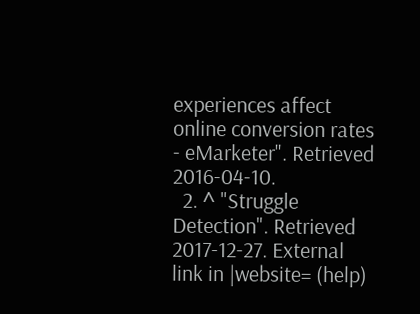experiences affect online conversion rates - eMarketer". Retrieved 2016-04-10.
  2. ^ "Struggle Detection". Retrieved 2017-12-27. External link in |website= (help)